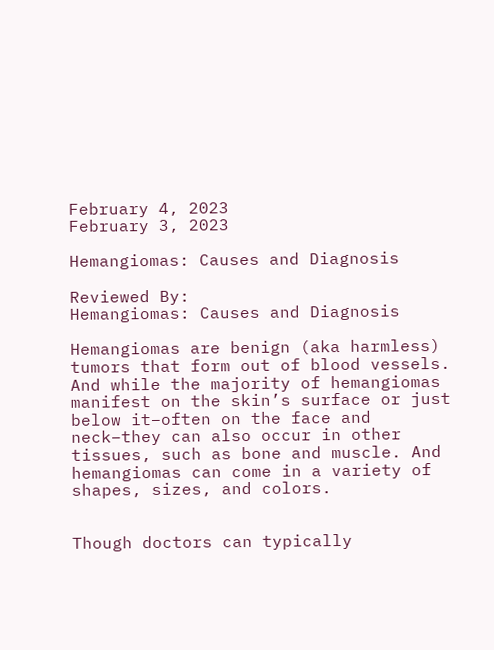February 4, 2023
February 3, 2023

Hemangiomas: Causes and Diagnosis

Reviewed By:
Hemangiomas: Causes and Diagnosis

Hemangiomas are benign (aka harmless) tumors that form out of blood vessels. And while the majority of hemangiomas manifest on the skin’s surface or just below it–often on the face and neck–they can also occur in other tissues, such as bone and muscle. And hemangiomas can come in a variety of shapes, sizes, and colors.


Though doctors can typically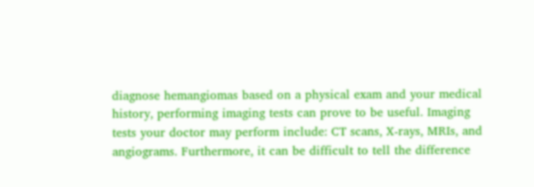diagnose hemangiomas based on a physical exam and your medical history, performing imaging tests can prove to be useful. Imaging tests your doctor may perform include: CT scans, X-rays, MRIs, and angiograms. Furthermore, it can be difficult to tell the difference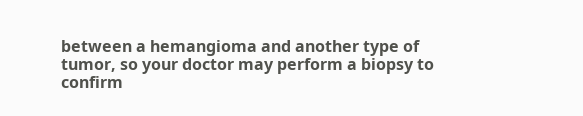between a hemangioma and another type of tumor, so your doctor may perform a biopsy to confirm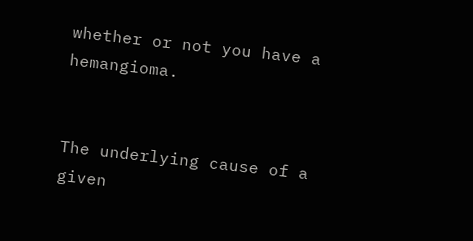whether or not you have a hemangioma.


The underlying cause of a given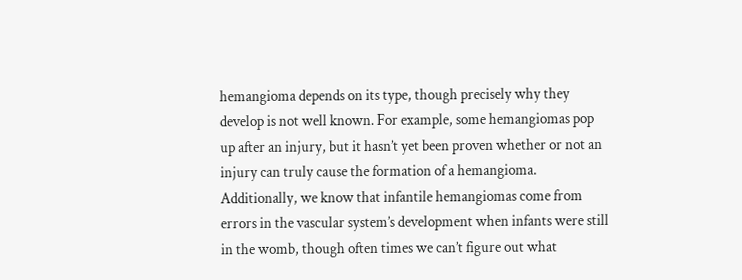hemangioma depends on its type, though precisely why they develop is not well known. For example, some hemangiomas pop up after an injury, but it hasn’t yet been proven whether or not an injury can truly cause the formation of a hemangioma. Additionally, we know that infantile hemangiomas come from errors in the vascular system’s development when infants were still in the womb, though often times we can’t figure out what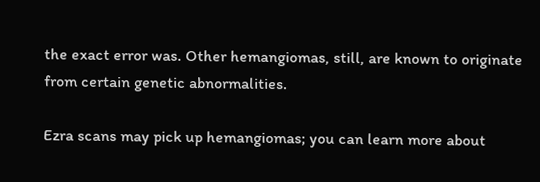the exact error was. Other hemangiomas, still, are known to originate from certain genetic abnormalities.

Ezra scans may pick up hemangiomas; you can learn more about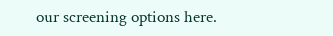our screening options here.